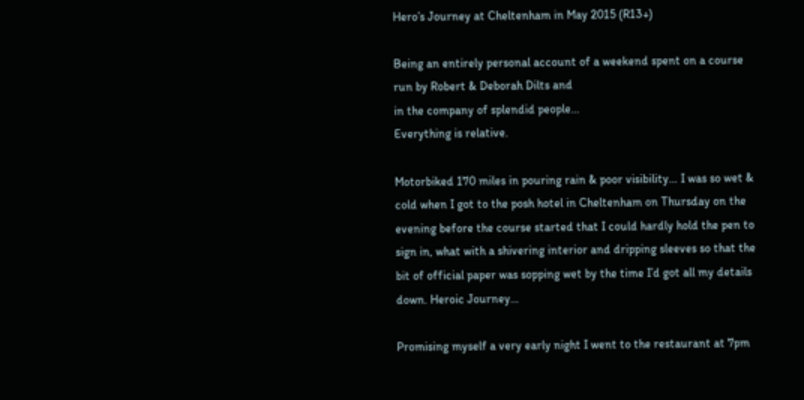Hero’s Journey at Cheltenham in May 2015 (R13+)

Being an entirely personal account of a weekend spent on a course
run by Robert & Deborah Dilts and
in the company of splendid people…
Everything is relative.

Motorbiked 170 miles in pouring rain & poor visibility… I was so wet & cold when I got to the posh hotel in Cheltenham on Thursday on the evening before the course started that I could hardly hold the pen to sign in, what with a shivering interior and dripping sleeves so that the bit of official paper was sopping wet by the time I’d got all my details down. Heroic Journey…

Promising myself a very early night I went to the restaurant at 7pm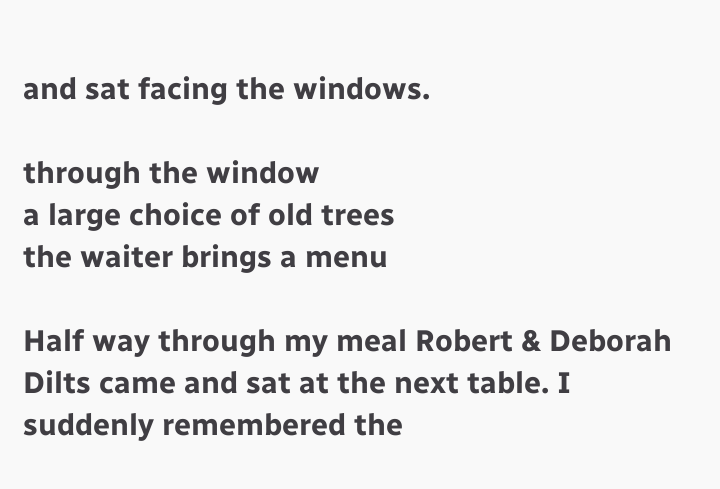and sat facing the windows.

through the window
a large choice of old trees
the waiter brings a menu

Half way through my meal Robert & Deborah Dilts came and sat at the next table. I suddenly remembered the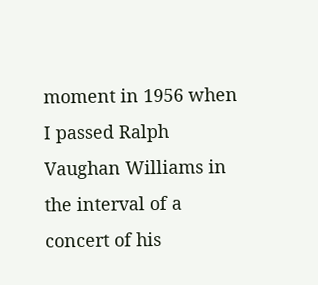moment in 1956 when I passed Ralph Vaughan Williams in the interval of a concert of his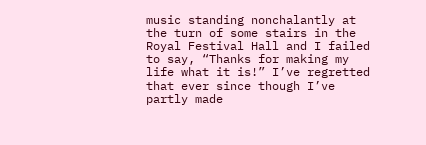music standing nonchalantly at the turn of some stairs in the Royal Festival Hall and I failed to say, “Thanks for making my life what it is!” I’ve regretted that ever since though I’ve partly made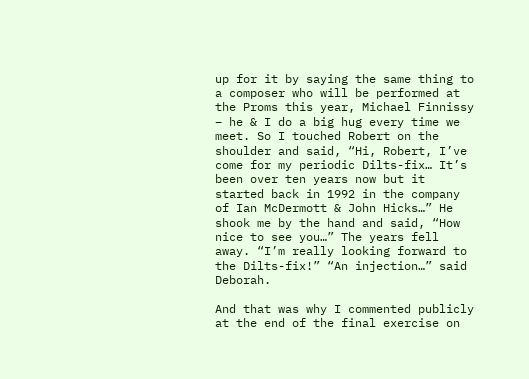up for it by saying the same thing to a composer who will be performed at the Proms this year, Michael Finnissy – he & I do a big hug every time we meet. So I touched Robert on the shoulder and said, “Hi, Robert, I’ve come for my periodic Dilts-fix… It’s been over ten years now but it started back in 1992 in the company of Ian McDermott & John Hicks…” He shook me by the hand and said, “How nice to see you…” The years fell away. “I’m really looking forward to the Dilts-fix!” “An injection…” said Deborah.

And that was why I commented publicly at the end of the final exercise on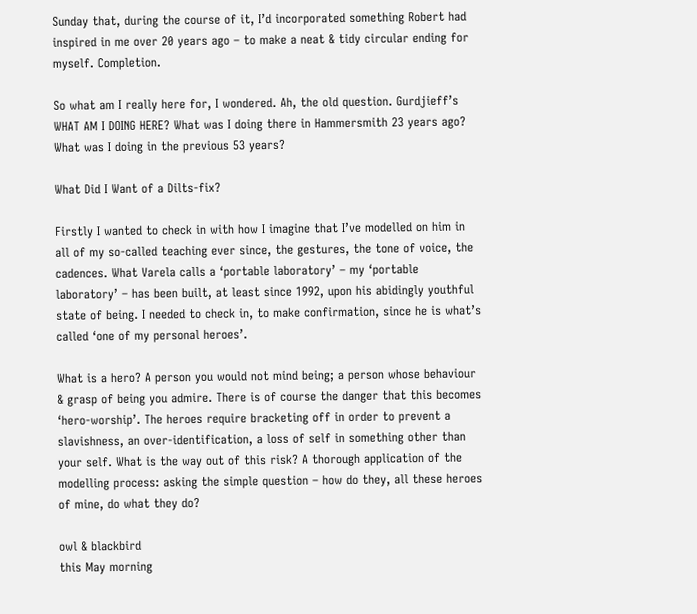Sunday that, during the course of it, I’d incorporated something Robert had inspired in me over 20 years ago – to make a neat & tidy circular ending for myself. Completion.

So what am I really here for, I wondered. Ah, the old question. Gurdjieff’s WHAT AM I DOING HERE? What was I doing there in Hammersmith 23 years ago? What was I doing in the previous 53 years?

What Did I Want of a Dilts-fix?

Firstly I wanted to check in with how I imagine that I’ve modelled on him in all of my so-called teaching ever since, the gestures, the tone of voice, the cadences. What Varela calls a ‘portable laboratory’ – my ‘portable laboratory’ – has been built, at least since 1992, upon his abidingly youthful state of being. I needed to check in, to make confirmation, since he is what’s called ‘one of my personal heroes’.

What is a hero? A person you would not mind being; a person whose behaviour & grasp of being you admire. There is of course the danger that this becomes ‘hero-worship’. The heroes require bracketing off in order to prevent a slavishness, an over-identification, a loss of self in something other than your self. What is the way out of this risk? A thorough application of the modelling process: asking the simple question – how do they, all these heroes of mine, do what they do?

owl & blackbird
this May morning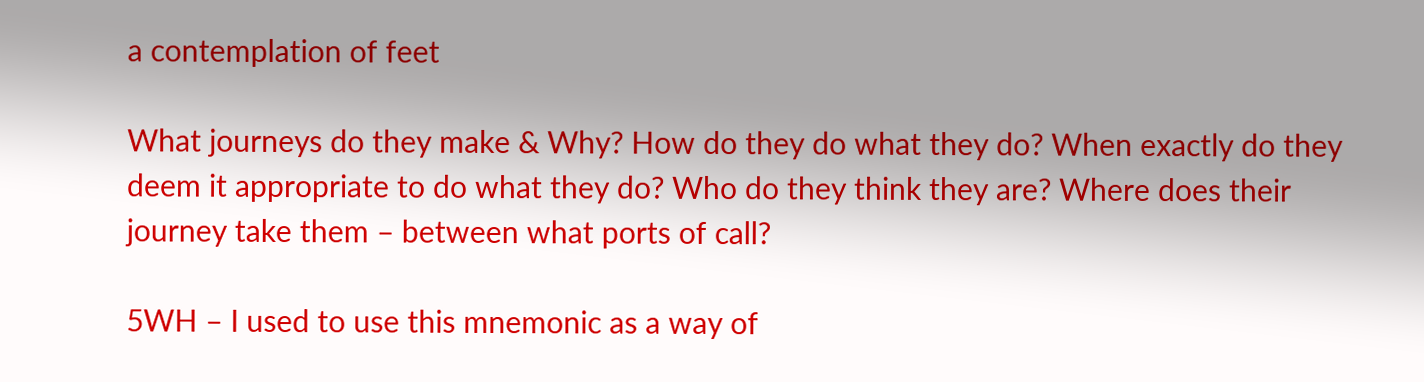a contemplation of feet

What journeys do they make & Why? How do they do what they do? When exactly do they deem it appropriate to do what they do? Who do they think they are? Where does their journey take them – between what ports of call?

5WH – I used to use this mnemonic as a way of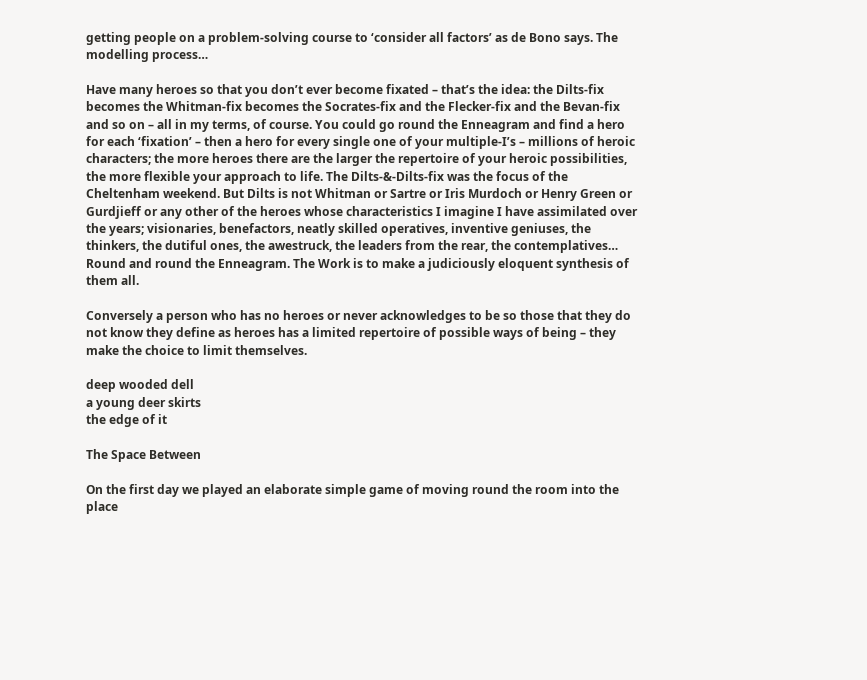getting people on a problem-solving course to ‘consider all factors’ as de Bono says. The modelling process…

Have many heroes so that you don’t ever become fixated – that’s the idea: the Dilts-fix becomes the Whitman-fix becomes the Socrates-fix and the Flecker-fix and the Bevan-fix and so on – all in my terms, of course. You could go round the Enneagram and find a hero for each ‘fixation’ – then a hero for every single one of your multiple-I’s – millions of heroic characters; the more heroes there are the larger the repertoire of your heroic possibilities, the more flexible your approach to life. The Dilts-&-Dilts-fix was the focus of the Cheltenham weekend. But Dilts is not Whitman or Sartre or Iris Murdoch or Henry Green or Gurdjieff or any other of the heroes whose characteristics I imagine I have assimilated over the years; visionaries, benefactors, neatly skilled operatives, inventive geniuses, the thinkers, the dutiful ones, the awestruck, the leaders from the rear, the contemplatives… Round and round the Enneagram. The Work is to make a judiciously eloquent synthesis of them all.

Conversely a person who has no heroes or never acknowledges to be so those that they do not know they define as heroes has a limited repertoire of possible ways of being – they make the choice to limit themselves.

deep wooded dell
a young deer skirts
the edge of it

The Space Between

On the first day we played an elaborate simple game of moving round the room into the place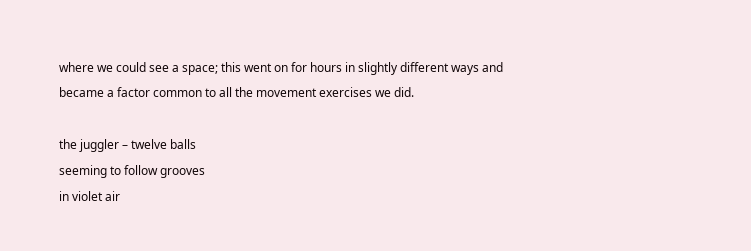where we could see a space; this went on for hours in slightly different ways and became a factor common to all the movement exercises we did.

the juggler – twelve balls
seeming to follow grooves
in violet air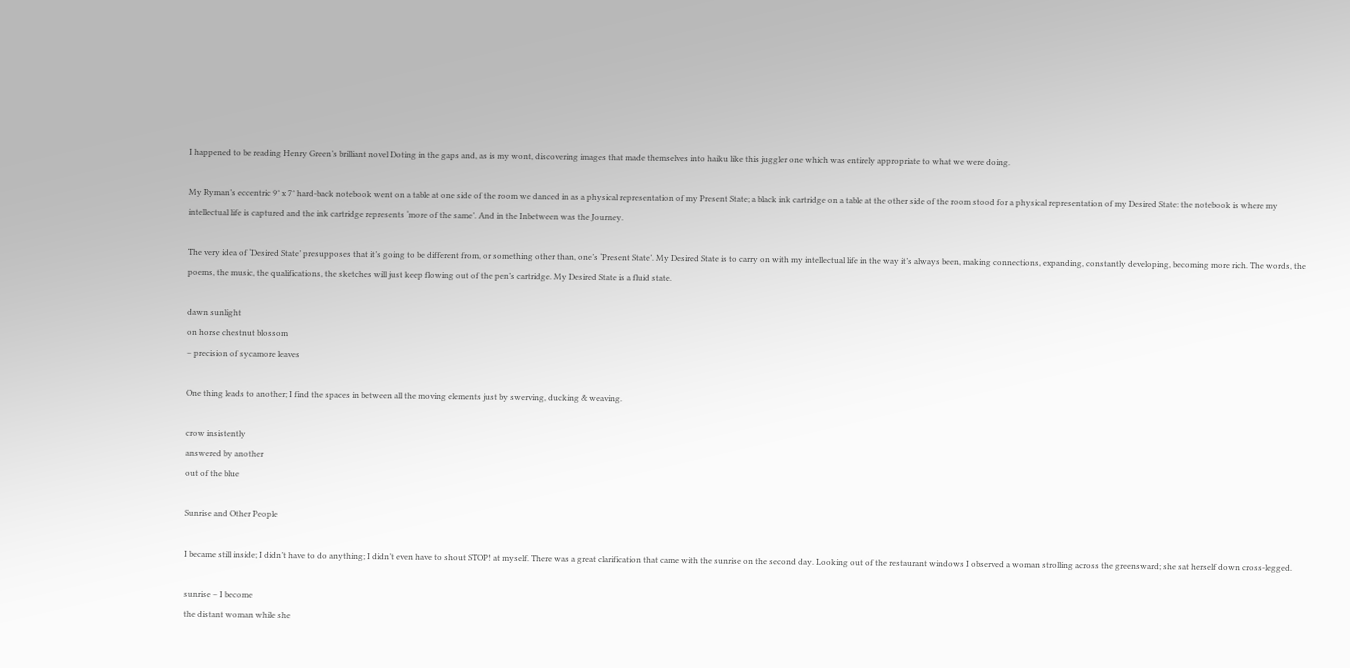I happened to be reading Henry Green’s brilliant novel Doting in the gaps and, as is my wont, discovering images that made themselves into haiku like this juggler one which was entirely appropriate to what we were doing.

My Ryman’s eccentric 9″ x 7″ hard-back notebook went on a table at one side of the room we danced in as a physical representation of my Present State; a black ink cartridge on a table at the other side of the room stood for a physical representation of my Desired State: the notebook is where my intellectual life is captured and the ink cartridge represents ‘more of the same’. And in the Inbetween was the Journey.

The very idea of ‘Desired State’ presupposes that it’s going to be different from, or something other than, one’s ‘Present State’. My Desired State is to carry on with my intellectual life in the way it’s always been, making connections, expanding, constantly developing, becoming more rich. The words, the poems, the music, the qualifications, the sketches will just keep flowing out of the pen’s cartridge. My Desired State is a fluid state.

dawn sunlight
on horse chestnut blossom
– precision of sycamore leaves

One thing leads to another; I find the spaces in between all the moving elements just by swerving, ducking & weaving.

crow insistently
answered by another
out of the blue

Sunrise and Other People

I became still inside; I didn’t have to do anything; I didn’t even have to shout STOP! at myself. There was a great clarification that came with the sunrise on the second day. Looking out of the restaurant windows I observed a woman strolling across the greensward; she sat herself down cross-legged.

sunrise – I become
the distant woman while she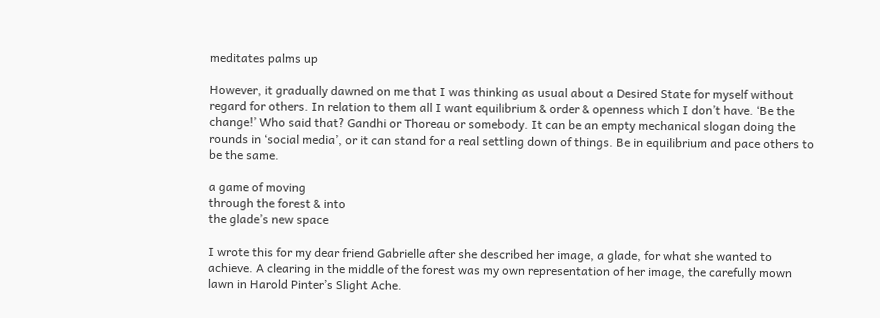meditates palms up

However, it gradually dawned on me that I was thinking as usual about a Desired State for myself without regard for others. In relation to them all I want equilibrium & order & openness which I don’t have. ‘Be the change!’ Who said that? Gandhi or Thoreau or somebody. It can be an empty mechanical slogan doing the rounds in ‘social media’, or it can stand for a real settling down of things. Be in equilibrium and pace others to be the same.

a game of moving
through the forest & into
the glade’s new space

I wrote this for my dear friend Gabrielle after she described her image, a glade, for what she wanted to achieve. A clearing in the middle of the forest was my own representation of her image, the carefully mown lawn in Harold Pinter’s Slight Ache.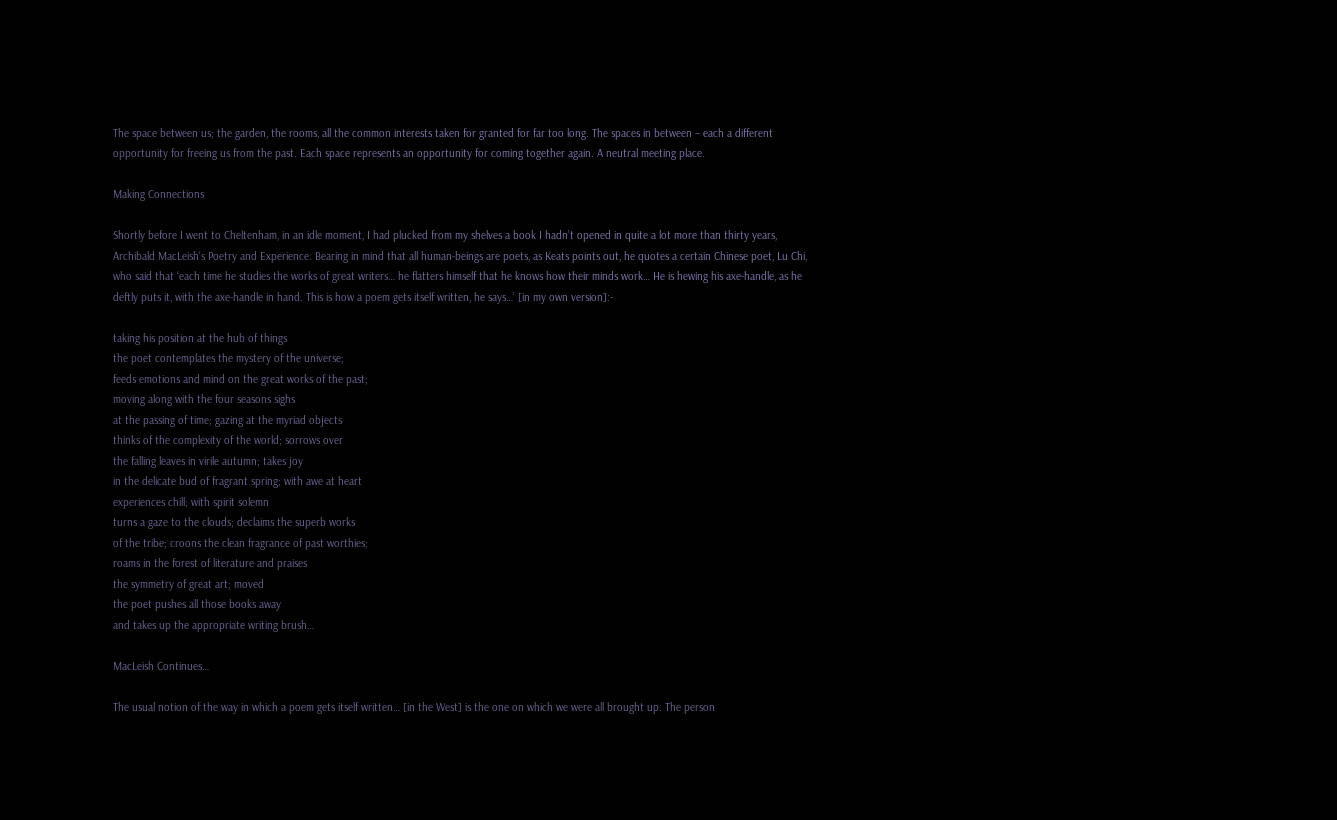The space between us; the garden, the rooms, all the common interests taken for granted for far too long. The spaces in between – each a different opportunity for freeing us from the past. Each space represents an opportunity for coming together again. A neutral meeting place.

Making Connections

Shortly before I went to Cheltenham, in an idle moment, I had plucked from my shelves a book I hadn’t opened in quite a lot more than thirty years, Archibald MacLeish’s Poetry and Experience. Bearing in mind that all human-beings are poets, as Keats points out, he quotes a certain Chinese poet, Lu Chi, who said that ‘each time he studies the works of great writers… he flatters himself that he knows how their minds work… He is hewing his axe-handle, as he deftly puts it, with the axe-handle in hand. This is how a poem gets itself written, he says…’ [in my own version]:-

taking his position at the hub of things
the poet contemplates the mystery of the universe;
feeds emotions and mind on the great works of the past;
moving along with the four seasons sighs
at the passing of time; gazing at the myriad objects
thinks of the complexity of the world; sorrows over
the falling leaves in virile autumn; takes joy
in the delicate bud of fragrant spring; with awe at heart
experiences chill; with spirit solemn
turns a gaze to the clouds; declaims the superb works
of the tribe; croons the clean fragrance of past worthies;
roams in the forest of literature and praises
the symmetry of great art; moved
the poet pushes all those books away
and takes up the appropriate writing brush…

MacLeish Continues…

The usual notion of the way in which a poem gets itself written… [in the West] is the one on which we were all brought up. The person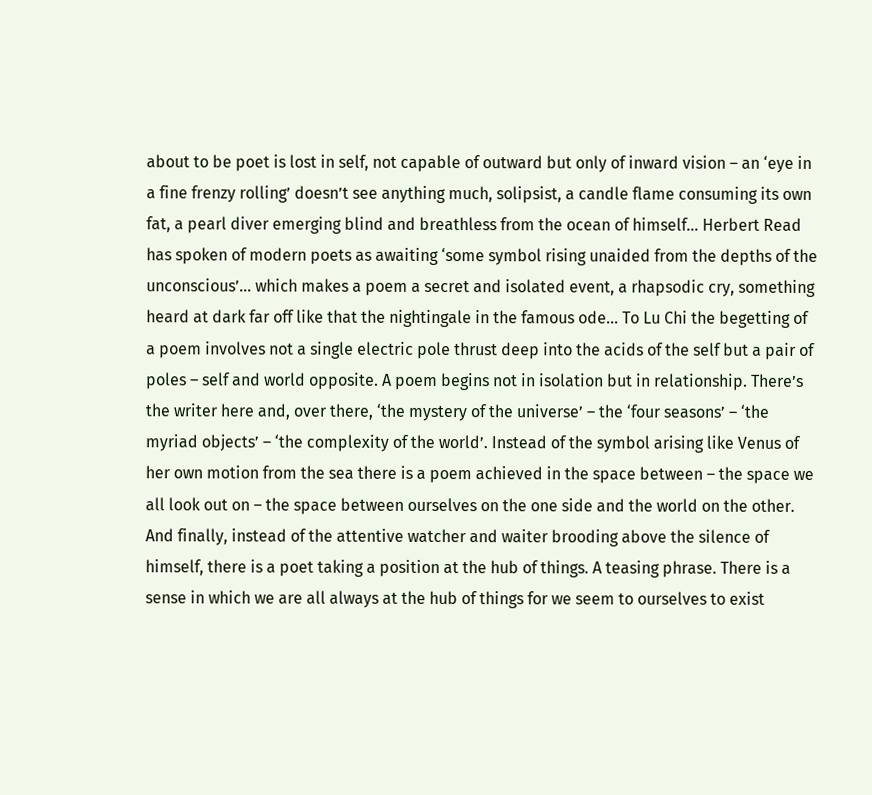about to be poet is lost in self, not capable of outward but only of inward vision – an ‘eye in a fine frenzy rolling’ doesn’t see anything much, solipsist, a candle flame consuming its own fat, a pearl diver emerging blind and breathless from the ocean of himself… Herbert Read has spoken of modern poets as awaiting ‘some symbol rising unaided from the depths of the unconscious’… which makes a poem a secret and isolated event, a rhapsodic cry, something heard at dark far off like that the nightingale in the famous ode… To Lu Chi the begetting of a poem involves not a single electric pole thrust deep into the acids of the self but a pair of poles – self and world opposite. A poem begins not in isolation but in relationship. There’s the writer here and, over there, ‘the mystery of the universe’ – the ‘four seasons’ – ‘the myriad objects’ – ‘the complexity of the world’. Instead of the symbol arising like Venus of her own motion from the sea there is a poem achieved in the space between – the space we all look out on – the space between ourselves on the one side and the world on the other. And finally, instead of the attentive watcher and waiter brooding above the silence of himself, there is a poet taking a position at the hub of things. A teasing phrase. There is a sense in which we are all always at the hub of things for we seem to ourselves to exist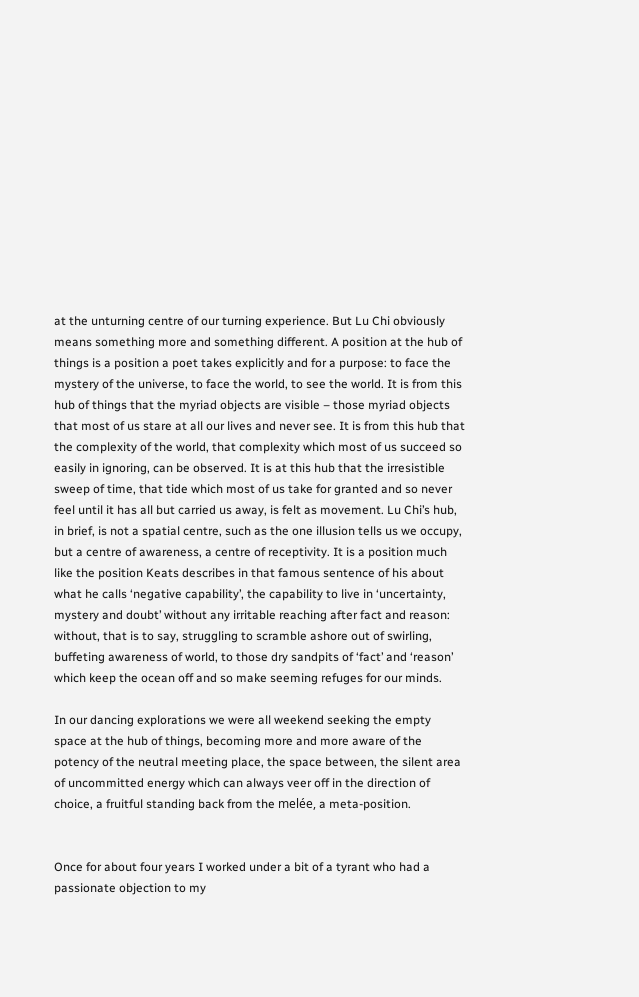at the unturning centre of our turning experience. But Lu Chi obviously means something more and something different. A position at the hub of things is a position a poet takes explicitly and for a purpose: to face the mystery of the universe, to face the world, to see the world. It is from this hub of things that the myriad objects are visible – those myriad objects that most of us stare at all our lives and never see. It is from this hub that the complexity of the world, that complexity which most of us succeed so easily in ignoring, can be observed. It is at this hub that the irresistible sweep of time, that tide which most of us take for granted and so never feel until it has all but carried us away, is felt as movement. Lu Chi’s hub, in brief, is not a spatial centre, such as the one illusion tells us we occupy, but a centre of awareness, a centre of receptivity. It is a position much like the position Keats describes in that famous sentence of his about what he calls ‘negative capability’, the capability to live in ‘uncertainty, mystery and doubt’ without any irritable reaching after fact and reason: without, that is to say, struggling to scramble ashore out of swirling, buffeting awareness of world, to those dry sandpits of ‘fact’ and ‘reason’ which keep the ocean off and so make seeming refuges for our minds.

In our dancing explorations we were all weekend seeking the empty space at the hub of things, becoming more and more aware of the potency of the neutral meeting place, the space between, the silent area of uncommitted energy which can always veer off in the direction of choice, a fruitful standing back from the melée, a meta-position.


Once for about four years I worked under a bit of a tyrant who had a passionate objection to my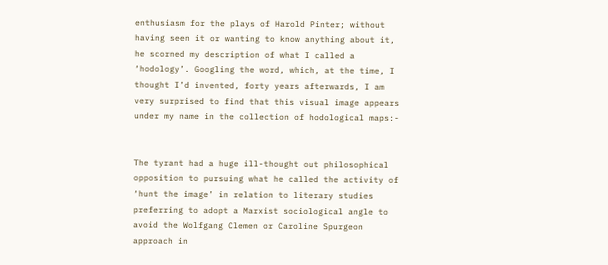enthusiasm for the plays of Harold Pinter; without having seen it or wanting to know anything about it, he scorned my description of what I called a ‘hodology’. Googling the word, which, at the time, I thought I’d invented, forty years afterwards, I am very surprised to find that this visual image appears under my name in the collection of hodological maps:-


The tyrant had a huge ill-thought out philosophical opposition to pursuing what he called the activity of ‘hunt the image’ in relation to literary studies preferring to adopt a Marxist sociological angle to avoid the Wolfgang Clemen or Caroline Spurgeon approach in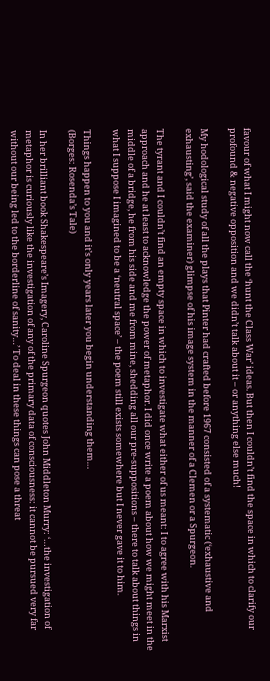favour of what I might now call the ‘hunt the Class War’ ideas. But then I couldn’t find the space in which to clarify our profound & negative opposition and we didn’t talk about it – or anything else much!

My hodological study of all the plays that Pinter had crafted before 1967 consisted of a systematic (‘exhaustive and exhausting’, said the examiner) glimpse of his image system in the manner of a Clemen or a Spurgeon.

The tyrant and I couldn’t find an empty space in which to investigate what either of us meant: I to agree with his Marxist approach and he at least to acknowledge the power of metaphor. I did once write a poem about how we might meet in the middle of a bridge, he from his side and me from mine, shedding all our pre-suppositions – there to talk about things in what I suppose I imagined to be a ‘neutral space’ – the poem still exists somewhere but I never gave it to him.

Things happen to you and it’s only years later you begin understanding them…
(Borges: Rosenda’s Tale)

In her brilliant book Shakespeare’s Imagery, Caroline Spurgeon quotes John Middleton Murry: ‘…the investigation of metaphor is curiously like the investigation of any of the primary data of consciousness: it cannot be pursued very far without our being led to the borderline of sanity…’ To deal in these things can pose a threat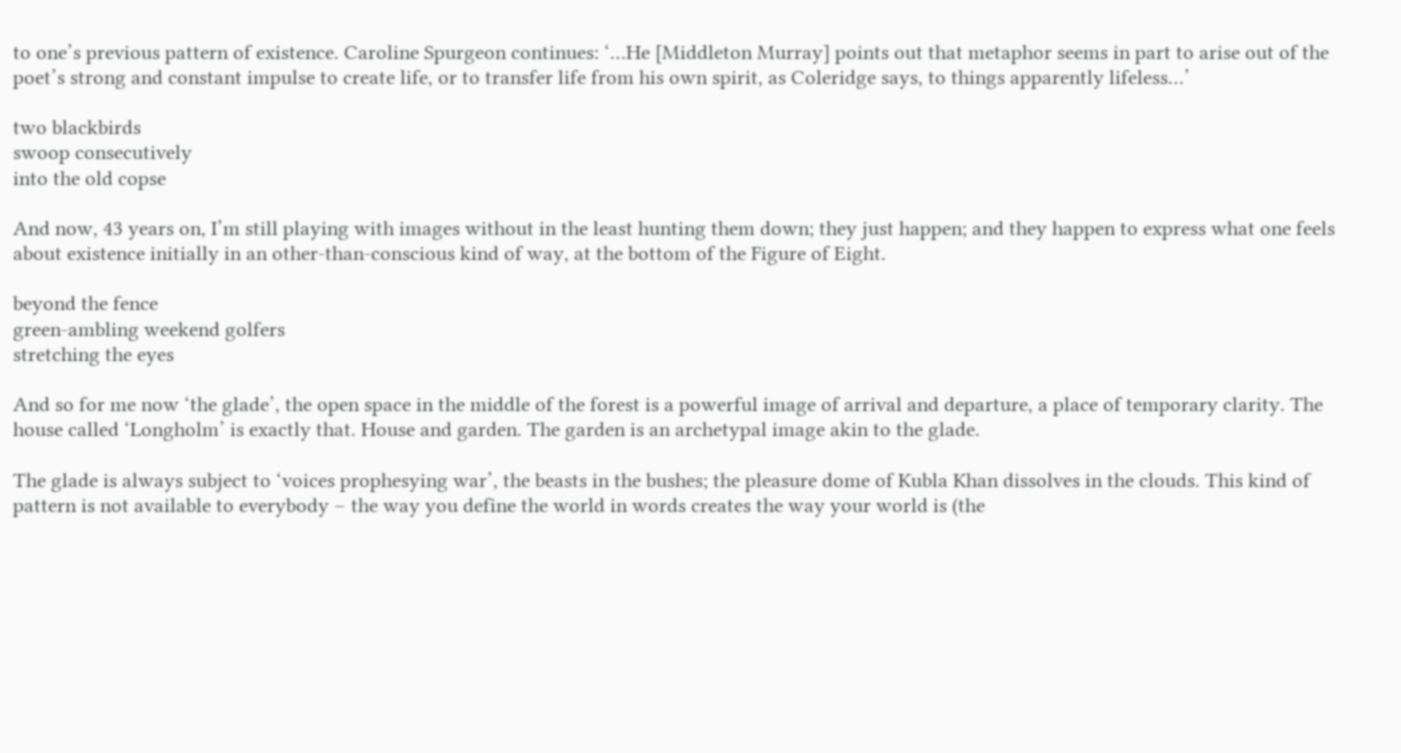to one’s previous pattern of existence. Caroline Spurgeon continues: ‘…He [Middleton Murray] points out that metaphor seems in part to arise out of the poet’s strong and constant impulse to create life, or to transfer life from his own spirit, as Coleridge says, to things apparently lifeless…’

two blackbirds
swoop consecutively
into the old copse

And now, 43 years on, I’m still playing with images without in the least hunting them down; they just happen; and they happen to express what one feels about existence initially in an other-than-conscious kind of way, at the bottom of the Figure of Eight.

beyond the fence
green-ambling weekend golfers
stretching the eyes

And so for me now ‘the glade’, the open space in the middle of the forest is a powerful image of arrival and departure, a place of temporary clarity. The house called ‘Longholm’ is exactly that. House and garden. The garden is an archetypal image akin to the glade.

The glade is always subject to ‘voices prophesying war’, the beasts in the bushes; the pleasure dome of Kubla Khan dissolves in the clouds. This kind of pattern is not available to everybody – the way you define the world in words creates the way your world is (the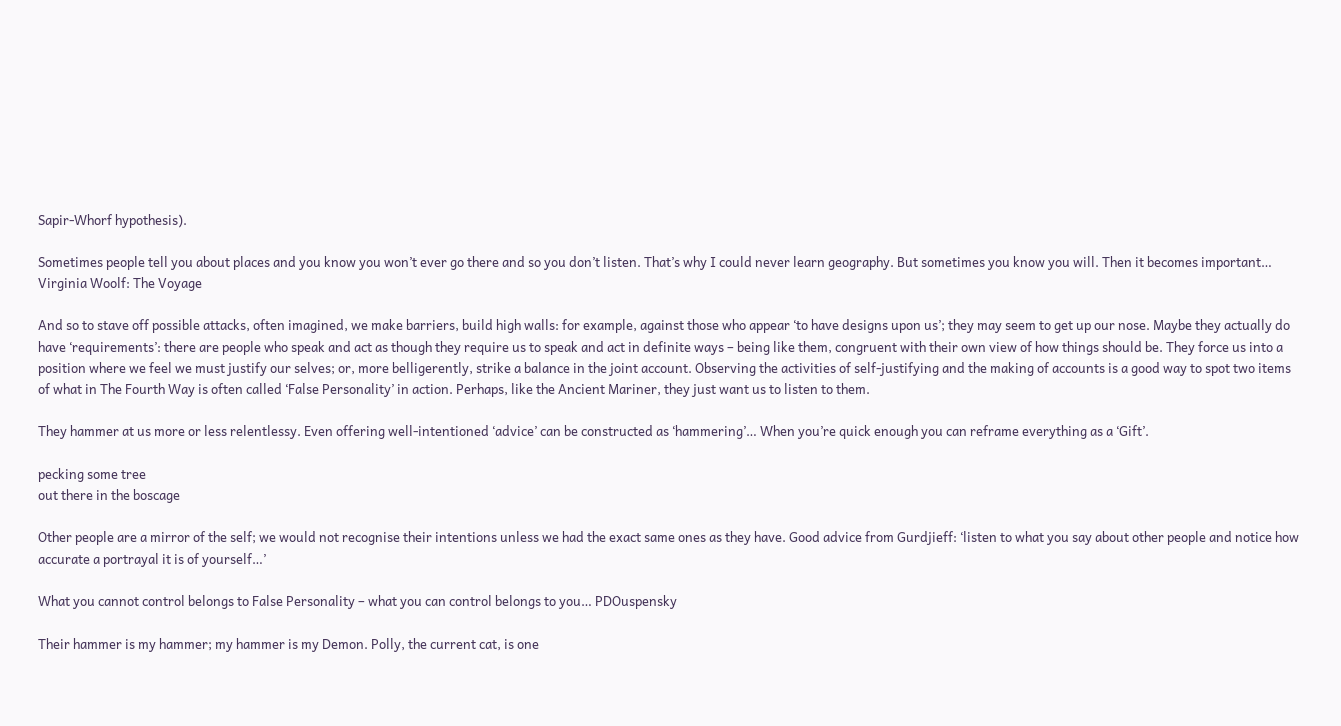Sapir-Whorf hypothesis).

Sometimes people tell you about places and you know you won’t ever go there and so you don’t listen. That’s why I could never learn geography. But sometimes you know you will. Then it becomes important…
Virginia Woolf: The Voyage

And so to stave off possible attacks, often imagined, we make barriers, build high walls: for example, against those who appear ‘to have designs upon us’; they may seem to get up our nose. Maybe they actually do have ‘requirements’: there are people who speak and act as though they require us to speak and act in definite ways – being like them, congruent with their own view of how things should be. They force us into a position where we feel we must justify our selves; or, more belligerently, strike a balance in the joint account. Observing the activities of self-justifying and the making of accounts is a good way to spot two items of what in The Fourth Way is often called ‘False Personality’ in action. Perhaps, like the Ancient Mariner, they just want us to listen to them.

They hammer at us more or less relentlessy. Even offering well-intentioned ‘advice’ can be constructed as ‘hammering’… When you’re quick enough you can reframe everything as a ‘Gift’.

pecking some tree
out there in the boscage

Other people are a mirror of the self; we would not recognise their intentions unless we had the exact same ones as they have. Good advice from Gurdjieff: ‘listen to what you say about other people and notice how accurate a portrayal it is of yourself…’

What you cannot control belongs to False Personality – what you can control belongs to you… PDOuspensky

Their hammer is my hammer; my hammer is my Demon. Polly, the current cat, is one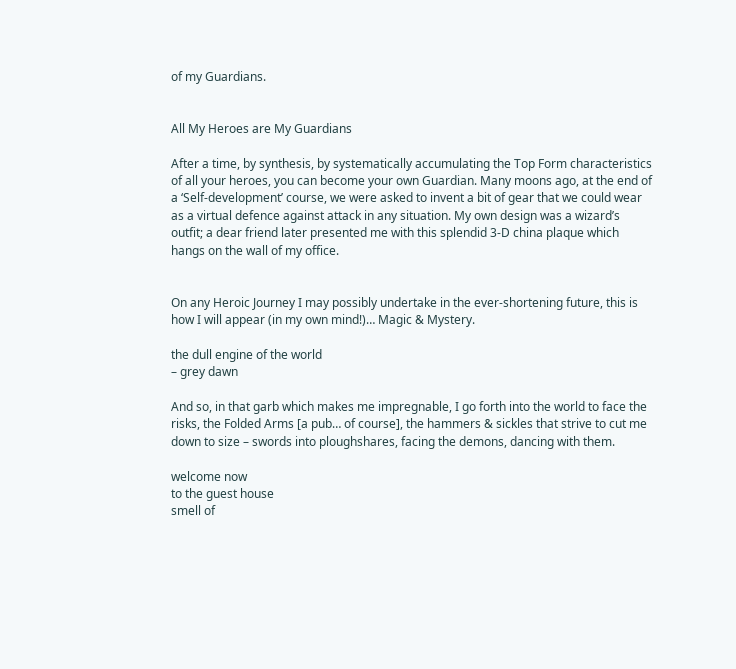of my Guardians.


All My Heroes are My Guardians

After a time, by synthesis, by systematically accumulating the Top Form characteristics of all your heroes, you can become your own Guardian. Many moons ago, at the end of a ‘Self-development’ course, we were asked to invent a bit of gear that we could wear as a virtual defence against attack in any situation. My own design was a wizard’s outfit; a dear friend later presented me with this splendid 3-D china plaque which hangs on the wall of my office.


On any Heroic Journey I may possibly undertake in the ever-shortening future, this is how I will appear (in my own mind!)… Magic & Mystery.

the dull engine of the world
– grey dawn

And so, in that garb which makes me impregnable, I go forth into the world to face the risks, the Folded Arms [a pub… of course], the hammers & sickles that strive to cut me down to size – swords into ploughshares, facing the demons, dancing with them.

welcome now
to the guest house
smell of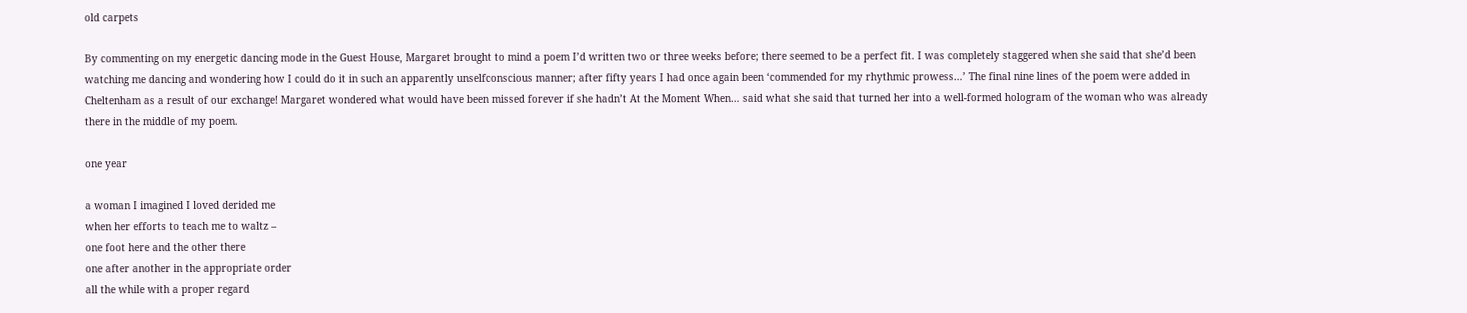old carpets

By commenting on my energetic dancing mode in the Guest House, Margaret brought to mind a poem I’d written two or three weeks before; there seemed to be a perfect fit. I was completely staggered when she said that she’d been watching me dancing and wondering how I could do it in such an apparently unselfconscious manner; after fifty years I had once again been ‘commended for my rhythmic prowess…’ The final nine lines of the poem were added in Cheltenham as a result of our exchange! Margaret wondered what would have been missed forever if she hadn’t At the Moment When… said what she said that turned her into a well-formed hologram of the woman who was already there in the middle of my poem.

one year

a woman I imagined I loved derided me
when her efforts to teach me to waltz –
one foot here and the other there
one after another in the appropriate order
all the while with a proper regard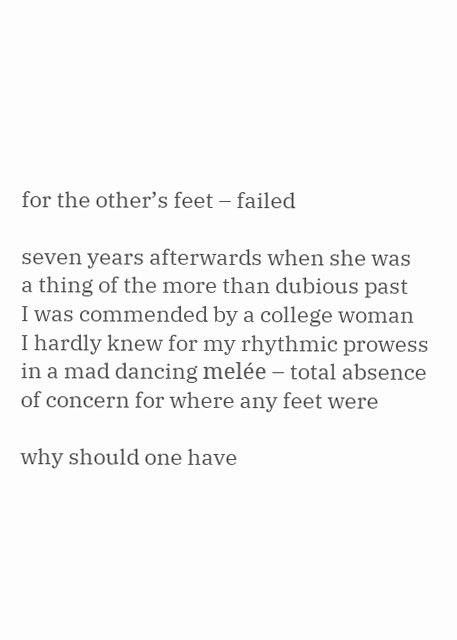for the other’s feet – failed

seven years afterwards when she was
a thing of the more than dubious past
I was commended by a college woman
I hardly knew for my rhythmic prowess
in a mad dancing melée – total absence
of concern for where any feet were

why should one have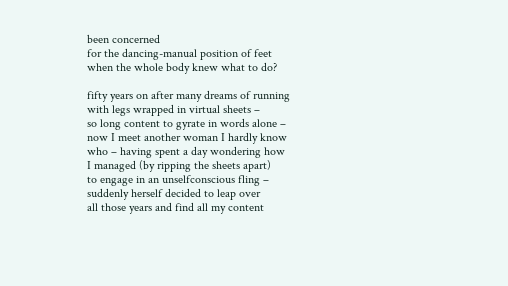been concerned
for the dancing-manual position of feet
when the whole body knew what to do?

fifty years on after many dreams of running
with legs wrapped in virtual sheets –
so long content to gyrate in words alone –
now I meet another woman I hardly know
who – having spent a day wondering how
I managed (by ripping the sheets apart)
to engage in an unselfconscious fling –
suddenly herself decided to leap over
all those years and find all my content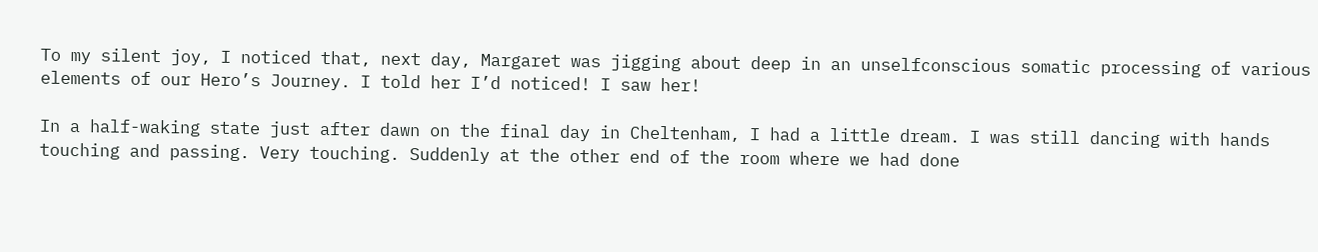To my silent joy, I noticed that, next day, Margaret was jigging about deep in an unselfconscious somatic processing of various elements of our Hero’s Journey. I told her I’d noticed! I saw her!

In a half-waking state just after dawn on the final day in Cheltenham, I had a little dream. I was still dancing with hands touching and passing. Very touching. Suddenly at the other end of the room where we had done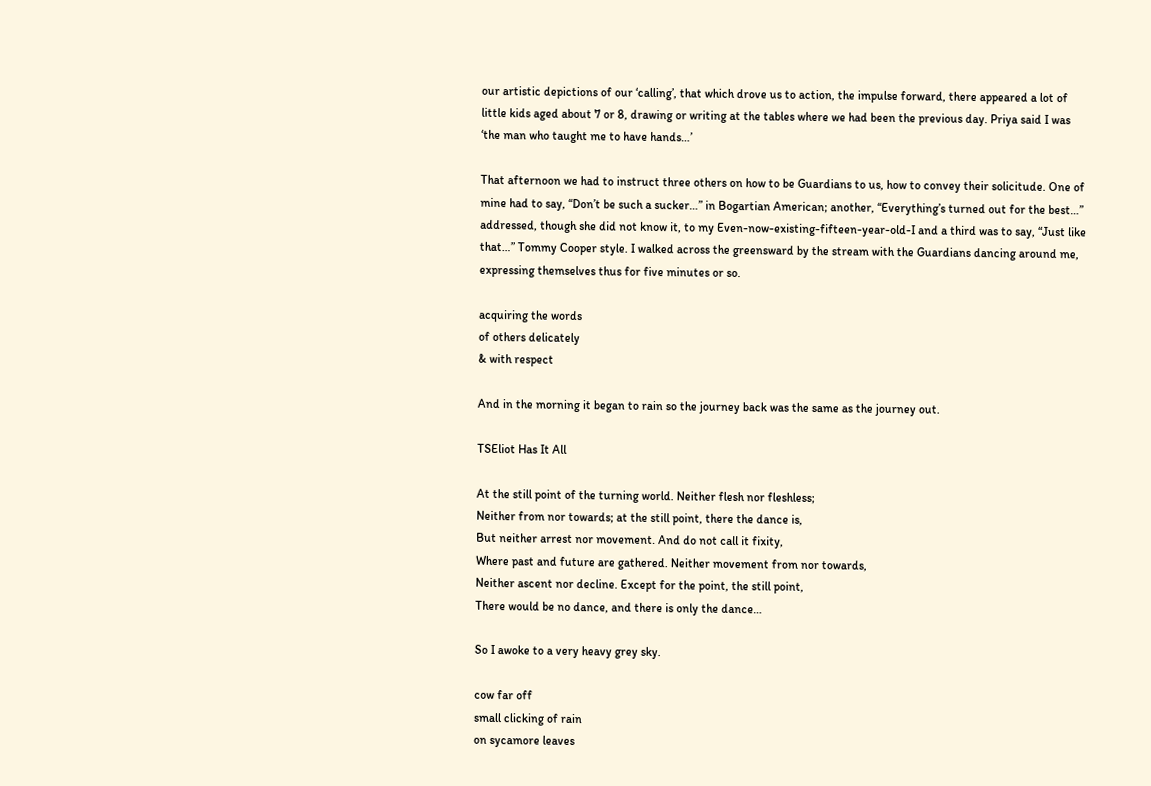our artistic depictions of our ‘calling’, that which drove us to action, the impulse forward, there appeared a lot of little kids aged about 7 or 8, drawing or writing at the tables where we had been the previous day. Priya said I was ‘the man who taught me to have hands…’

That afternoon we had to instruct three others on how to be Guardians to us, how to convey their solicitude. One of mine had to say, “Don’t be such a sucker…” in Bogartian American; another, “Everything’s turned out for the best…” addressed, though she did not know it, to my Even-now-existing-fifteen-year-old-I and a third was to say, “Just like that…” Tommy Cooper style. I walked across the greensward by the stream with the Guardians dancing around me, expressing themselves thus for five minutes or so.

acquiring the words
of others delicately
& with respect

And in the morning it began to rain so the journey back was the same as the journey out.

TSEliot Has It All

At the still point of the turning world. Neither flesh nor fleshless;
Neither from nor towards; at the still point, there the dance is,
But neither arrest nor movement. And do not call it fixity,
Where past and future are gathered. Neither movement from nor towards,
Neither ascent nor decline. Except for the point, the still point,
There would be no dance, and there is only the dance…

So I awoke to a very heavy grey sky.

cow far off
small clicking of rain
on sycamore leaves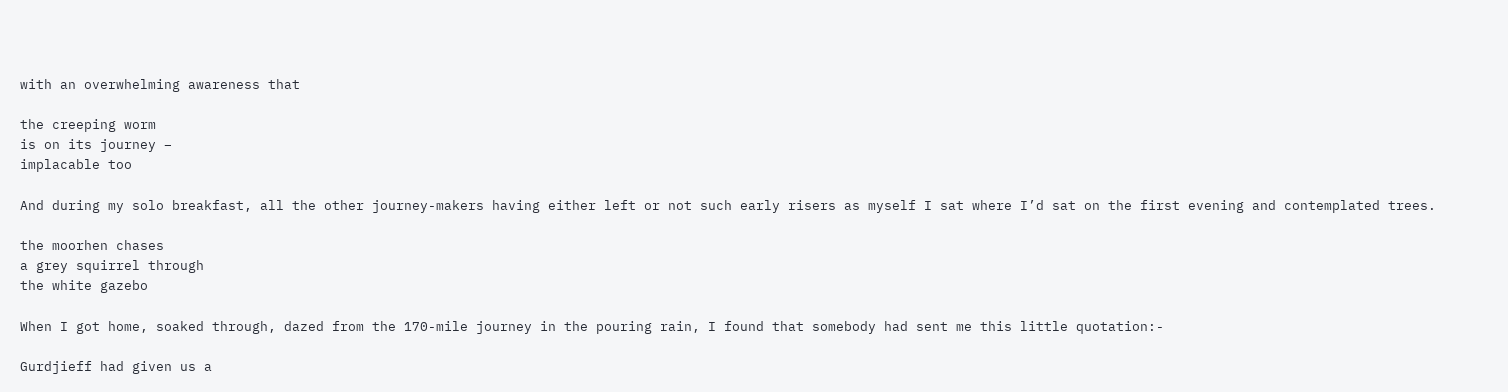with an overwhelming awareness that

the creeping worm
is on its journey –
implacable too

And during my solo breakfast, all the other journey-makers having either left or not such early risers as myself I sat where I’d sat on the first evening and contemplated trees.

the moorhen chases
a grey squirrel through
the white gazebo

When I got home, soaked through, dazed from the 170-mile journey in the pouring rain, I found that somebody had sent me this little quotation:-

Gurdjieff had given us a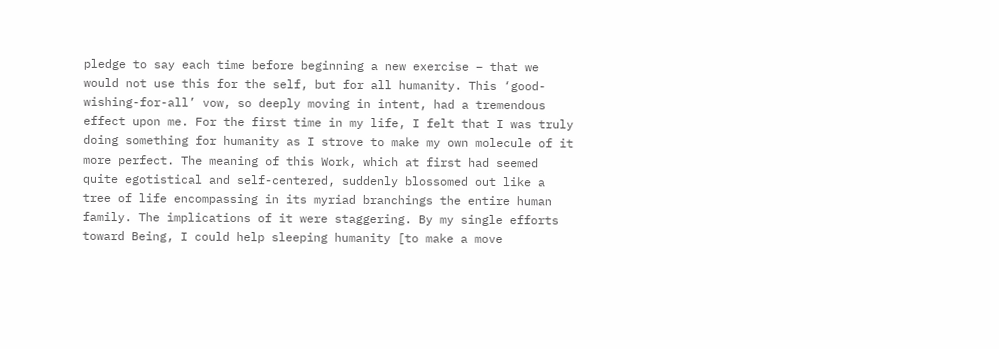pledge to say each time before beginning a new exercise – that we would not use this for the self, but for all humanity. This ‘good-wishing-for-all’ vow, so deeply moving in intent, had a tremendous effect upon me. For the first time in my life, I felt that I was truly doing something for humanity as I strove to make my own molecule of it more perfect. The meaning of this Work, which at first had seemed quite egotistical and self-centered, suddenly blossomed out like a tree of life encompassing in its myriad branchings the entire human family. The implications of it were staggering. By my single efforts toward Being, I could help sleeping humanity [to make a move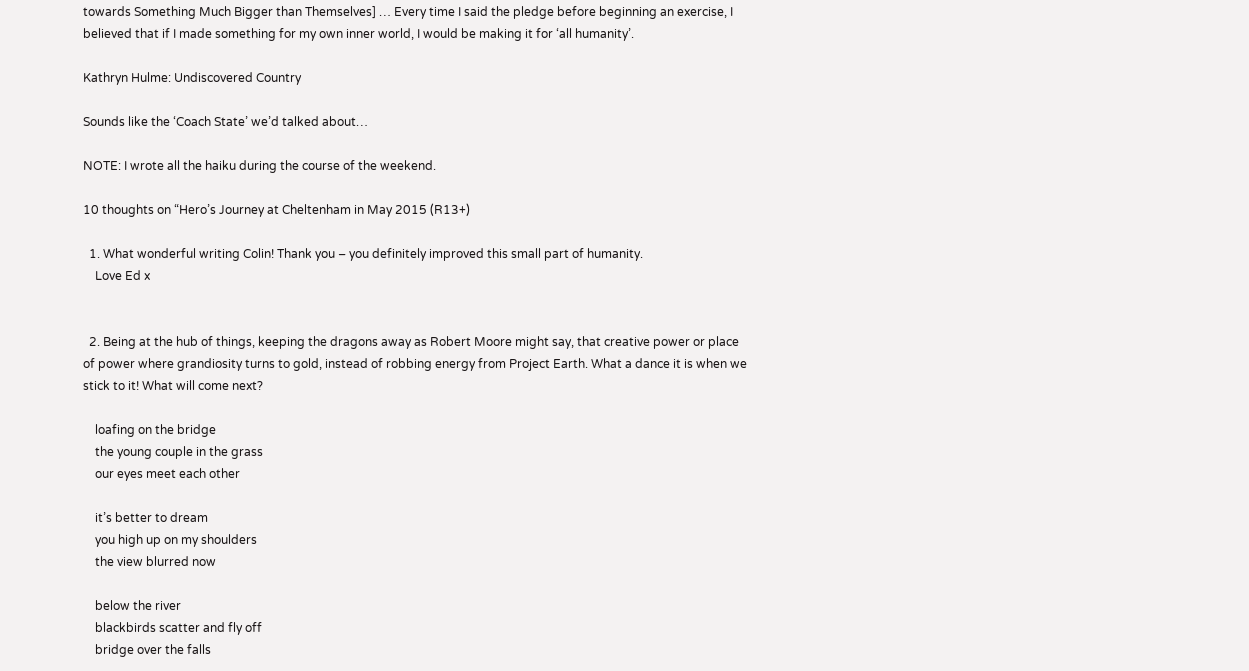towards Something Much Bigger than Themselves] … Every time I said the pledge before beginning an exercise, I believed that if I made something for my own inner world, I would be making it for ‘all humanity’.

Kathryn Hulme: Undiscovered Country

Sounds like the ‘Coach State’ we’d talked about…

NOTE: I wrote all the haiku during the course of the weekend.

10 thoughts on “Hero’s Journey at Cheltenham in May 2015 (R13+)

  1. What wonderful writing Colin! Thank you – you definitely improved this small part of humanity.
    Love Ed x


  2. Being at the hub of things, keeping the dragons away as Robert Moore might say, that creative power or place of power where grandiosity turns to gold, instead of robbing energy from Project Earth. What a dance it is when we stick to it! What will come next?

    loafing on the bridge
    the young couple in the grass
    our eyes meet each other

    it’s better to dream
    you high up on my shoulders
    the view blurred now

    below the river
    blackbirds scatter and fly off
    bridge over the falls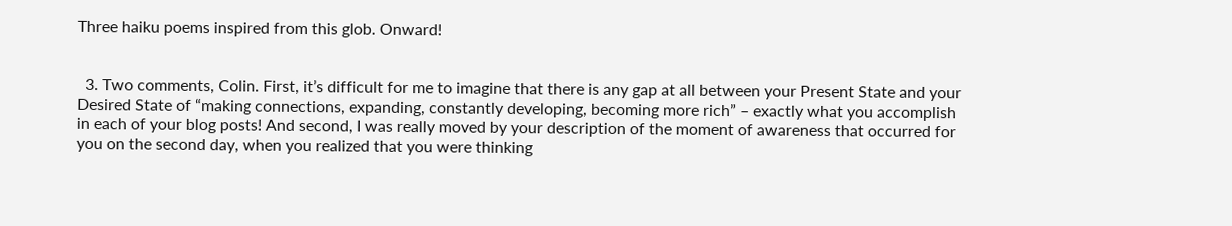Three haiku poems inspired from this glob. Onward!


  3. Two comments, Colin. First, it’s difficult for me to imagine that there is any gap at all between your Present State and your Desired State of “making connections, expanding, constantly developing, becoming more rich” – exactly what you accomplish in each of your blog posts! And second, I was really moved by your description of the moment of awareness that occurred for you on the second day, when you realized that you were thinking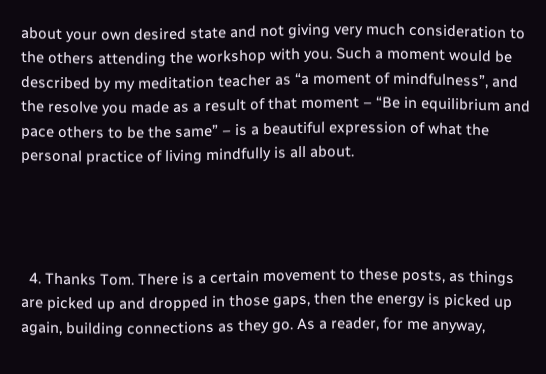about your own desired state and not giving very much consideration to the others attending the workshop with you. Such a moment would be described by my meditation teacher as “a moment of mindfulness”, and the resolve you made as a result of that moment – “Be in equilibrium and pace others to be the same” – is a beautiful expression of what the personal practice of living mindfully is all about.




  4. Thanks Tom. There is a certain movement to these posts, as things are picked up and dropped in those gaps, then the energy is picked up again, building connections as they go. As a reader, for me anyway,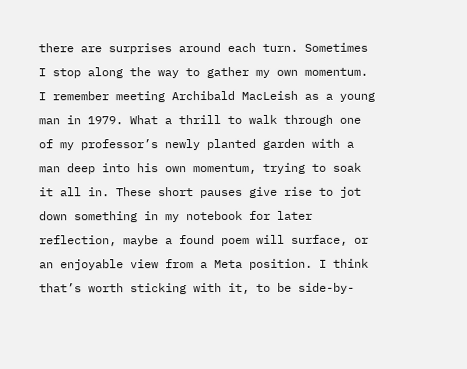there are surprises around each turn. Sometimes I stop along the way to gather my own momentum. I remember meeting Archibald MacLeish as a young man in 1979. What a thrill to walk through one of my professor’s newly planted garden with a man deep into his own momentum, trying to soak it all in. These short pauses give rise to jot down something in my notebook for later reflection, maybe a found poem will surface, or an enjoyable view from a Meta position. I think that’s worth sticking with it, to be side-by-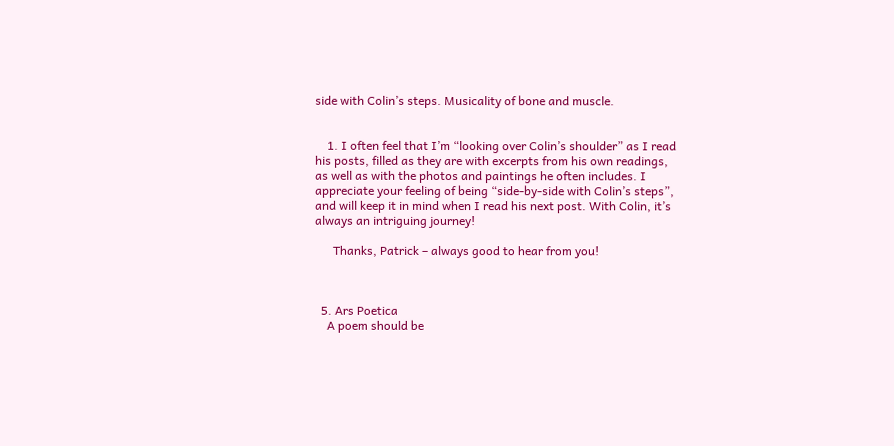side with Colin’s steps. Musicality of bone and muscle.


    1. I often feel that I’m “looking over Colin’s shoulder” as I read his posts, filled as they are with excerpts from his own readings, as well as with the photos and paintings he often includes. I appreciate your feeling of being “side-by-side with Colin’s steps”, and will keep it in mind when I read his next post. With Colin, it’s always an intriguing journey!

      Thanks, Patrick – always good to hear from you!



  5. Ars Poetica
    A poem should be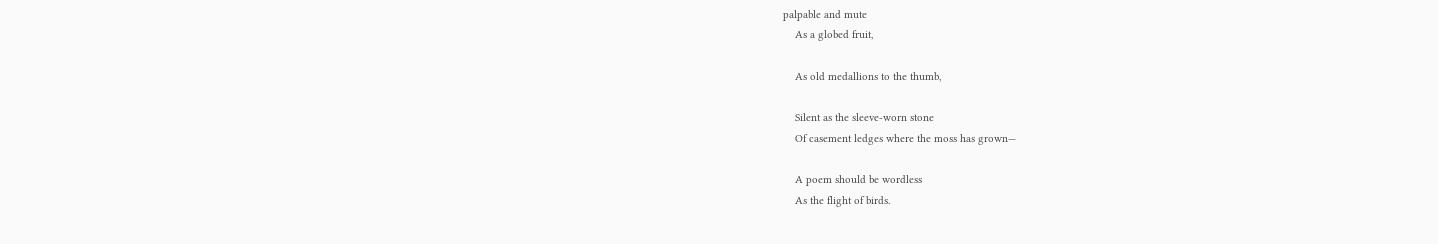palpable and mute
    As a globed fruit,

    As old medallions to the thumb,

    Silent as the sleeve-worn stone
    Of casement ledges where the moss has grown—

    A poem should be wordless
    As the flight of birds.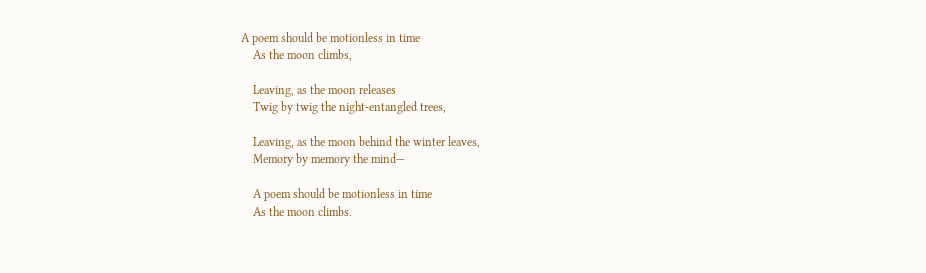A poem should be motionless in time
    As the moon climbs,

    Leaving, as the moon releases
    Twig by twig the night-entangled trees,

    Leaving, as the moon behind the winter leaves,
    Memory by memory the mind—

    A poem should be motionless in time
    As the moon climbs.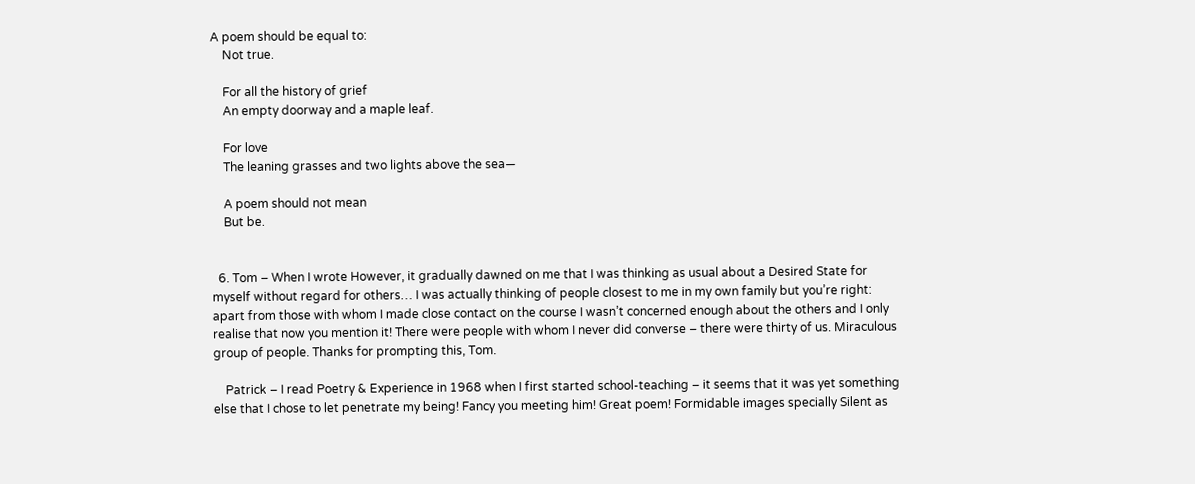A poem should be equal to:
    Not true.

    For all the history of grief
    An empty doorway and a maple leaf.

    For love
    The leaning grasses and two lights above the sea—

    A poem should not mean
    But be.


  6. Tom – When I wrote However, it gradually dawned on me that I was thinking as usual about a Desired State for myself without regard for others… I was actually thinking of people closest to me in my own family but you’re right: apart from those with whom I made close contact on the course I wasn’t concerned enough about the others and I only realise that now you mention it! There were people with whom I never did converse – there were thirty of us. Miraculous group of people. Thanks for prompting this, Tom.

    Patrick – I read Poetry & Experience in 1968 when I first started school-teaching – it seems that it was yet something else that I chose to let penetrate my being! Fancy you meeting him! Great poem! Formidable images specially Silent as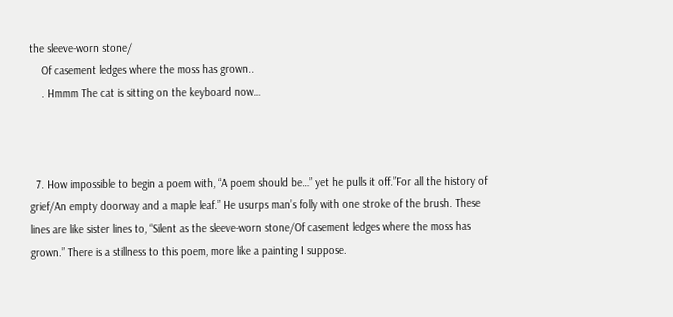the sleeve-worn stone/
    Of casement ledges where the moss has grown..
    . Hmmm The cat is sitting on the keyboard now…



  7. How impossible to begin a poem with, “A poem should be…” yet he pulls it off.”For all the history of grief/An empty doorway and a maple leaf.” He usurps man’s folly with one stroke of the brush. These lines are like sister lines to, “Silent as the sleeve-worn stone/Of casement ledges where the moss has grown.” There is a stillness to this poem, more like a painting I suppose.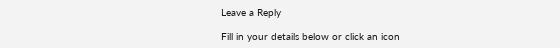Leave a Reply

Fill in your details below or click an icon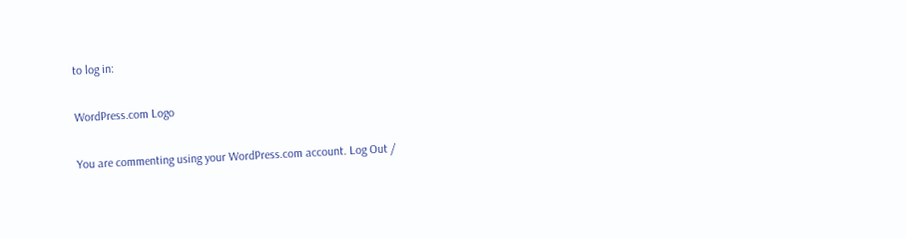to log in:

WordPress.com Logo

You are commenting using your WordPress.com account. Log Out /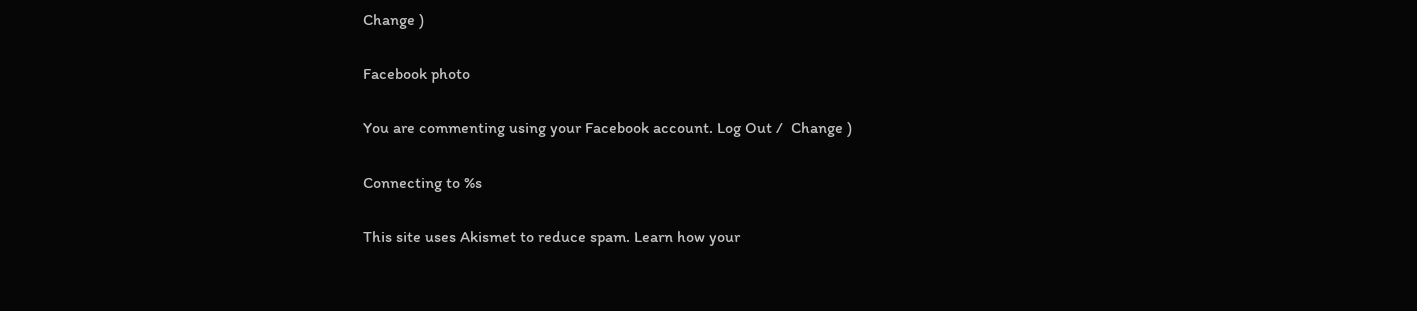Change )

Facebook photo

You are commenting using your Facebook account. Log Out /  Change )

Connecting to %s

This site uses Akismet to reduce spam. Learn how your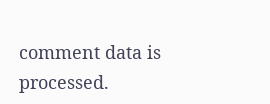comment data is processed.